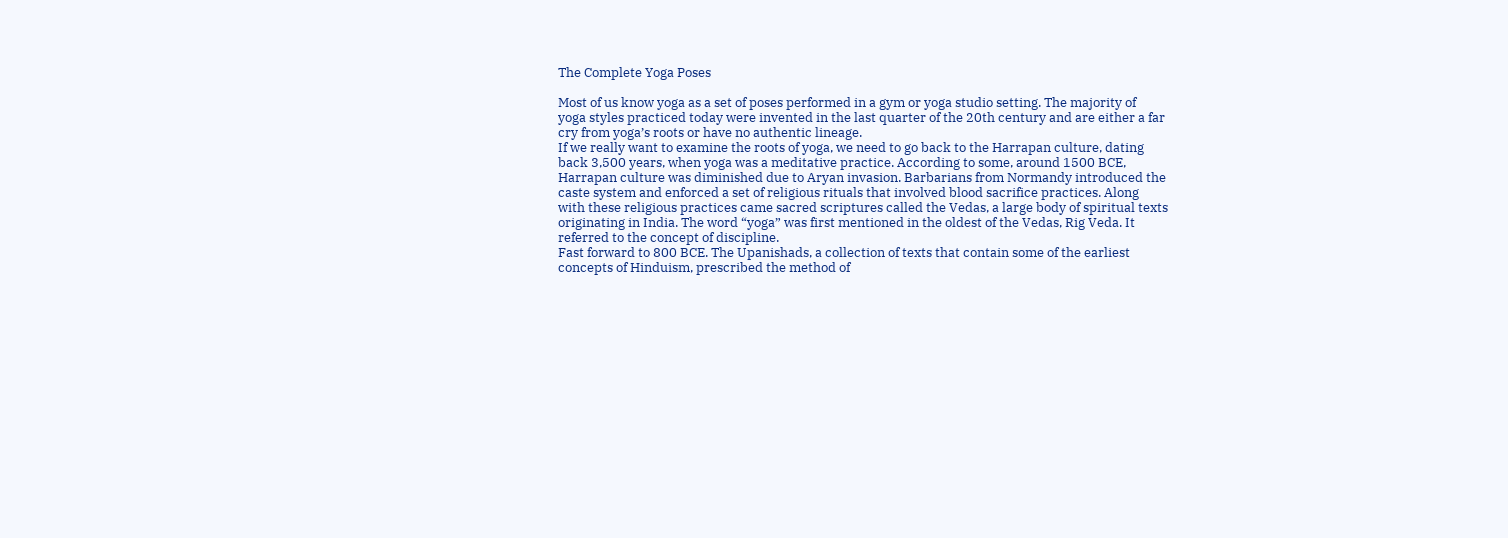The Complete Yoga Poses

Most of us know yoga as a set of poses performed in a gym or yoga studio setting. The majority of
yoga styles practiced today were invented in the last quarter of the 20th century and are either a far
cry from yoga’s roots or have no authentic lineage.
If we really want to examine the roots of yoga, we need to go back to the Harrapan culture, dating
back 3,500 years, when yoga was a meditative practice. According to some, around 1500 BCE,
Harrapan culture was diminished due to Aryan invasion. Barbarians from Normandy introduced the
caste system and enforced a set of religious rituals that involved blood sacrifice practices. Along
with these religious practices came sacred scriptures called the Vedas, a large body of spiritual texts
originating in India. The word “yoga” was first mentioned in the oldest of the Vedas, Rig Veda. It
referred to the concept of discipline.
Fast forward to 800 BCE. The Upanishads, a collection of texts that contain some of the earliest
concepts of Hinduism, prescribed the method of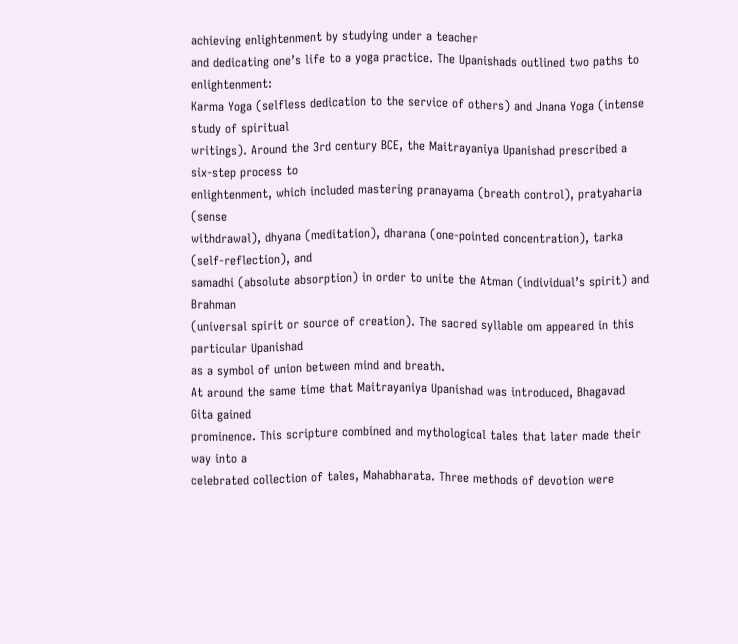achieving enlightenment by studying under a teacher
and dedicating one’s life to a yoga practice. The Upanishads outlined two paths to enlightenment:
Karma Yoga (selfless dedication to the service of others) and Jnana Yoga (intense study of spiritual
writings). Around the 3rd century BCE, the Maitrayaniya Upanishad prescribed a six-step process to
enlightenment, which included mastering pranayama (breath control), pratyaharia (sense
withdrawal), dhyana (meditation), dharana (one-pointed concentration), tarka (self-reflection), and
samadhi (absolute absorption) in order to unite the Atman (individual’s spirit) and Brahman
(universal spirit or source of creation). The sacred syllable om appeared in this particular Upanishad
as a symbol of union between mind and breath.
At around the same time that Maitrayaniya Upanishad was introduced, Bhagavad Gita gained
prominence. This scripture combined and mythological tales that later made their way into a
celebrated collection of tales, Mahabharata. Three methods of devotion were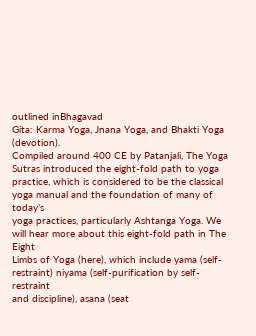outlined inBhagavad
Gita: Karma Yoga, Jnana Yoga, and Bhakti Yoga (devotion).
Compiled around 400 CE by Patanjali, The Yoga Sutras introduced the eight-fold path to yoga
practice, which is considered to be the classical yoga manual and the foundation of many of today’s
yoga practices, particularly Ashtanga Yoga. We will hear more about this eight-fold path in The Eight
Limbs of Yoga (here), which include yama (self-restraint) niyama (self-purification by self-restraint
and discipline), asana (seat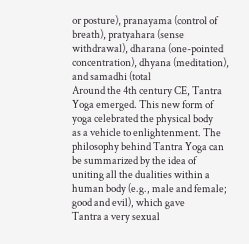or posture), pranayama (control of breath), pratyahara (sense
withdrawal), dharana (one-pointed concentration), dhyana (meditation), and samadhi (total
Around the 4th century CE, Tantra Yoga emerged. This new form of yoga celebrated the physical body
as a vehicle to enlightenment. The philosophy behind Tantra Yoga can be summarized by the idea of
uniting all the dualities within a human body (e.g., male and female; good and evil), which gave
Tantra a very sexual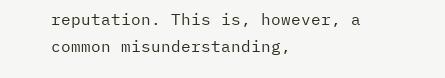reputation. This is, however, a common misunderstanding,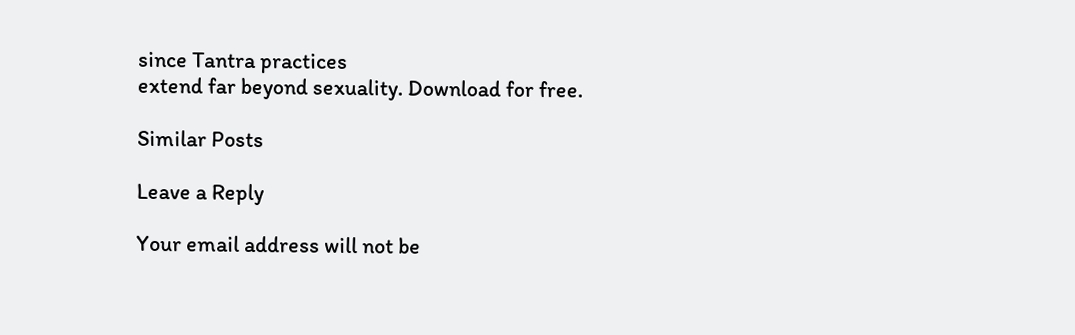since Tantra practices
extend far beyond sexuality. Download for free.

Similar Posts

Leave a Reply

Your email address will not be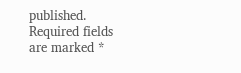published. Required fields are marked *